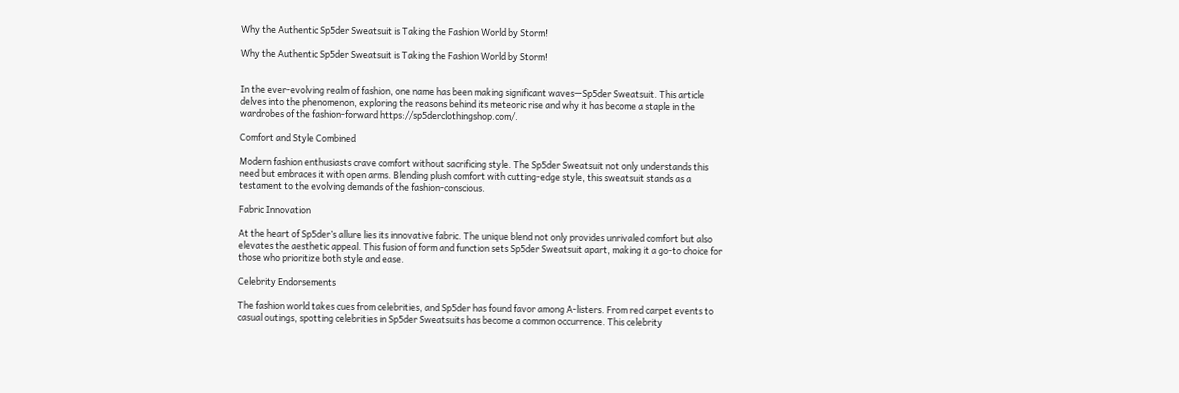Why the Authentic Sp5der Sweatsuit is Taking the Fashion World by Storm!

Why the Authentic Sp5der Sweatsuit is Taking the Fashion World by Storm!


In the ever-evolving realm of fashion, one name has been making significant waves—Sp5der Sweatsuit. This article delves into the phenomenon, exploring the reasons behind its meteoric rise and why it has become a staple in the wardrobes of the fashion-forward https://sp5derclothingshop.com/.

Comfort and Style Combined

Modern fashion enthusiasts crave comfort without sacrificing style. The Sp5der Sweatsuit not only understands this need but embraces it with open arms. Blending plush comfort with cutting-edge style, this sweatsuit stands as a testament to the evolving demands of the fashion-conscious.

Fabric Innovation

At the heart of Sp5der’s allure lies its innovative fabric. The unique blend not only provides unrivaled comfort but also elevates the aesthetic appeal. This fusion of form and function sets Sp5der Sweatsuit apart, making it a go-to choice for those who prioritize both style and ease.

Celebrity Endorsements

The fashion world takes cues from celebrities, and Sp5der has found favor among A-listers. From red carpet events to casual outings, spotting celebrities in Sp5der Sweatsuits has become a common occurrence. This celebrity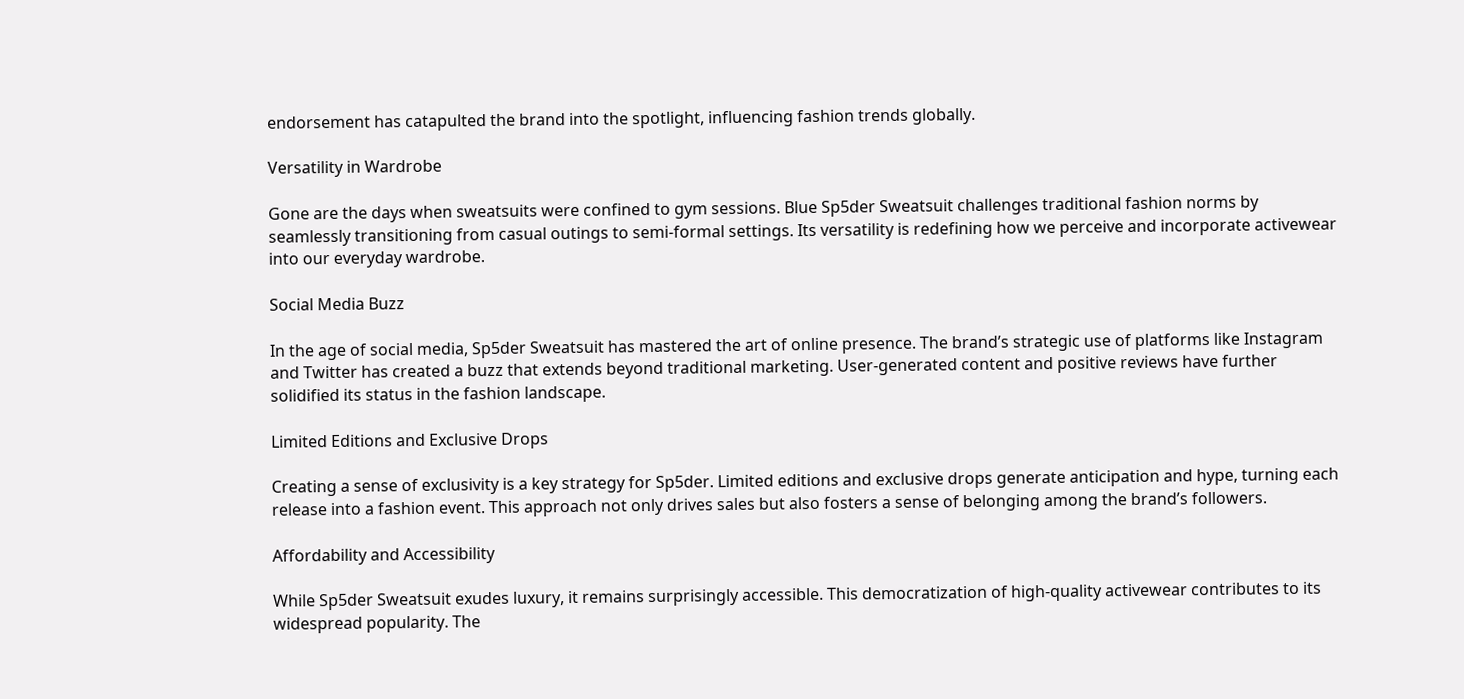endorsement has catapulted the brand into the spotlight, influencing fashion trends globally.

Versatility in Wardrobe

Gone are the days when sweatsuits were confined to gym sessions. Blue Sp5der Sweatsuit challenges traditional fashion norms by seamlessly transitioning from casual outings to semi-formal settings. Its versatility is redefining how we perceive and incorporate activewear into our everyday wardrobe.

Social Media Buzz

In the age of social media, Sp5der Sweatsuit has mastered the art of online presence. The brand’s strategic use of platforms like Instagram and Twitter has created a buzz that extends beyond traditional marketing. User-generated content and positive reviews have further solidified its status in the fashion landscape.

Limited Editions and Exclusive Drops

Creating a sense of exclusivity is a key strategy for Sp5der. Limited editions and exclusive drops generate anticipation and hype, turning each release into a fashion event. This approach not only drives sales but also fosters a sense of belonging among the brand’s followers.

Affordability and Accessibility

While Sp5der Sweatsuit exudes luxury, it remains surprisingly accessible. This democratization of high-quality activewear contributes to its widespread popularity. The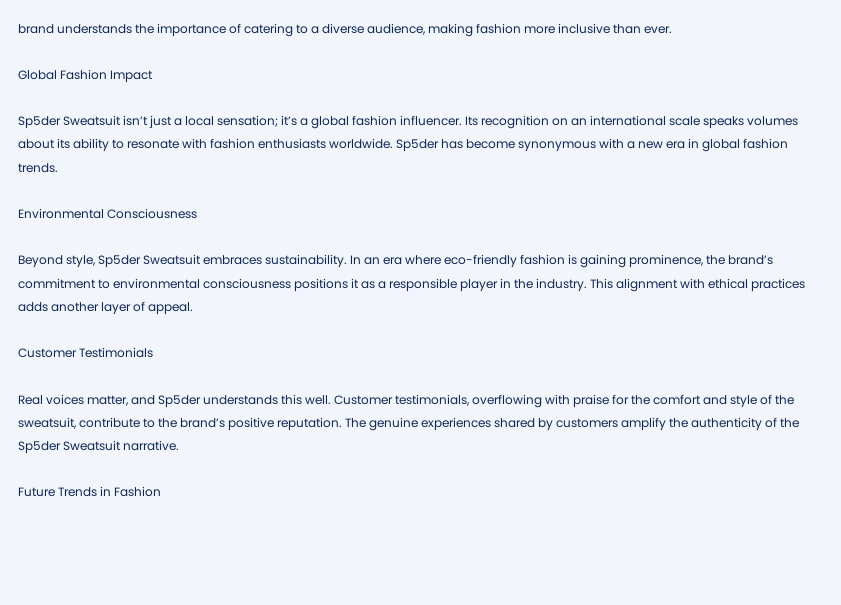brand understands the importance of catering to a diverse audience, making fashion more inclusive than ever.

Global Fashion Impact

Sp5der Sweatsuit isn’t just a local sensation; it’s a global fashion influencer. Its recognition on an international scale speaks volumes about its ability to resonate with fashion enthusiasts worldwide. Sp5der has become synonymous with a new era in global fashion trends.

Environmental Consciousness

Beyond style, Sp5der Sweatsuit embraces sustainability. In an era where eco-friendly fashion is gaining prominence, the brand’s commitment to environmental consciousness positions it as a responsible player in the industry. This alignment with ethical practices adds another layer of appeal.

Customer Testimonials

Real voices matter, and Sp5der understands this well. Customer testimonials, overflowing with praise for the comfort and style of the sweatsuit, contribute to the brand’s positive reputation. The genuine experiences shared by customers amplify the authenticity of the Sp5der Sweatsuit narrative.

Future Trends in Fashion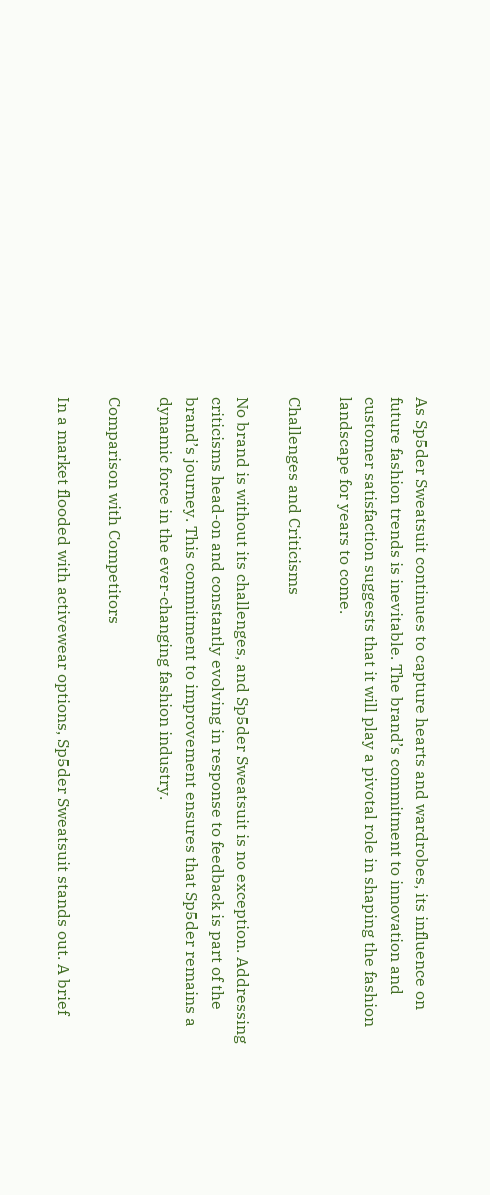As Sp5der Sweatsuit continues to capture hearts and wardrobes, its influence on future fashion trends is inevitable. The brand’s commitment to innovation and customer satisfaction suggests that it will play a pivotal role in shaping the fashion landscape for years to come.

Challenges and Criticisms

No brand is without its challenges, and Sp5der Sweatsuit is no exception. Addressing criticisms head-on and constantly evolving in response to feedback is part of the brand’s journey. This commitment to improvement ensures that Sp5der remains a dynamic force in the ever-changing fashion industry.

Comparison with Competitors

In a market flooded with activewear options, Sp5der Sweatsuit stands out. A brief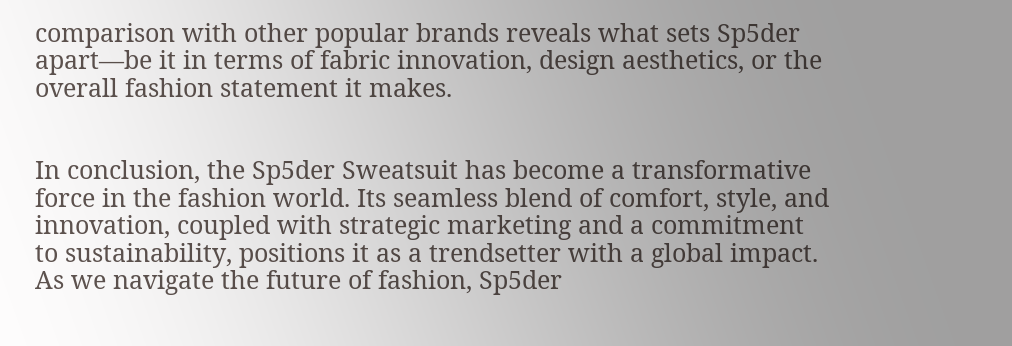comparison with other popular brands reveals what sets Sp5der apart—be it in terms of fabric innovation, design aesthetics, or the overall fashion statement it makes.


In conclusion, the Sp5der Sweatsuit has become a transformative force in the fashion world. Its seamless blend of comfort, style, and innovation, coupled with strategic marketing and a commitment to sustainability, positions it as a trendsetter with a global impact. As we navigate the future of fashion, Sp5der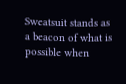Sweatsuit stands as a beacon of what is possible when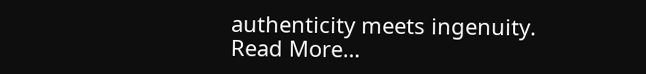authenticity meets ingenuity. Read More…